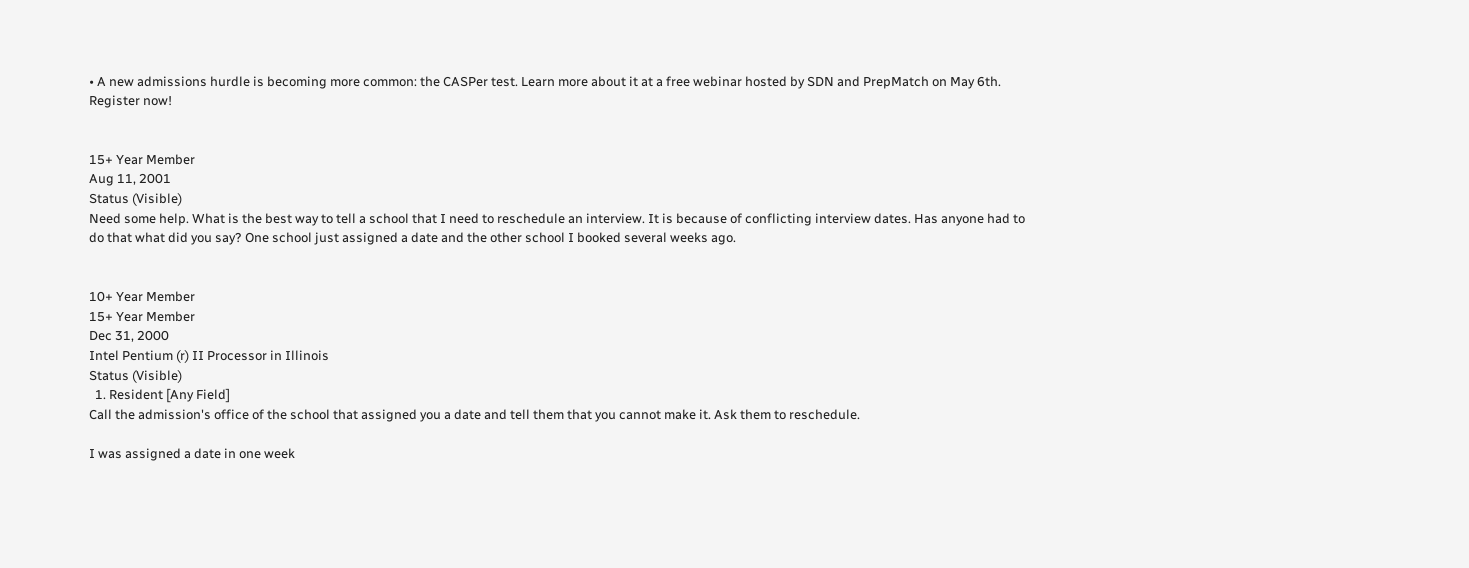• A new admissions hurdle is becoming more common: the CASPer test. Learn more about it at a free webinar hosted by SDN and PrepMatch on May 6th. Register now!


15+ Year Member
Aug 11, 2001
Status (Visible)
Need some help. What is the best way to tell a school that I need to reschedule an interview. It is because of conflicting interview dates. Has anyone had to do that what did you say? One school just assigned a date and the other school I booked several weeks ago.


10+ Year Member
15+ Year Member
Dec 31, 2000
Intel Pentium (r) II Processor in Illinois
Status (Visible)
  1. Resident [Any Field]
Call the admission's office of the school that assigned you a date and tell them that you cannot make it. Ask them to reschedule.

I was assigned a date in one week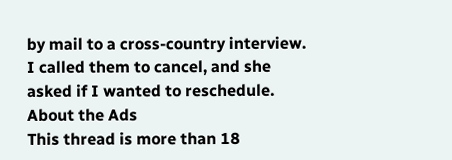by mail to a cross-country interview. I called them to cancel, and she asked if I wanted to reschedule.
About the Ads
This thread is more than 18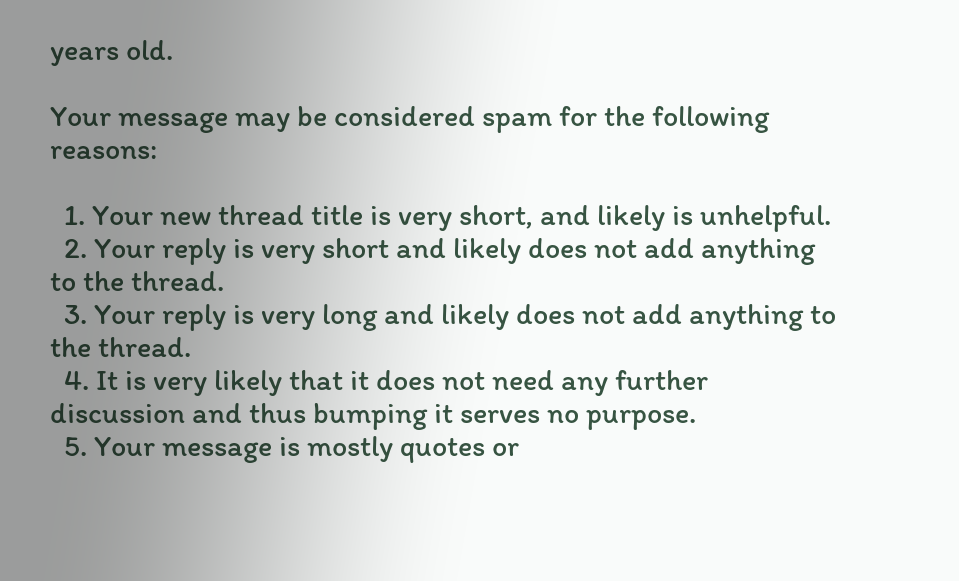years old.

Your message may be considered spam for the following reasons:

  1. Your new thread title is very short, and likely is unhelpful.
  2. Your reply is very short and likely does not add anything to the thread.
  3. Your reply is very long and likely does not add anything to the thread.
  4. It is very likely that it does not need any further discussion and thus bumping it serves no purpose.
  5. Your message is mostly quotes or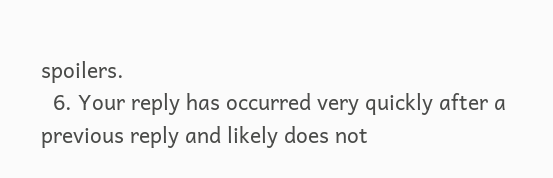spoilers.
  6. Your reply has occurred very quickly after a previous reply and likely does not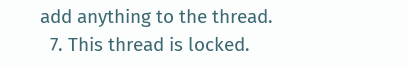add anything to the thread.
  7. This thread is locked.